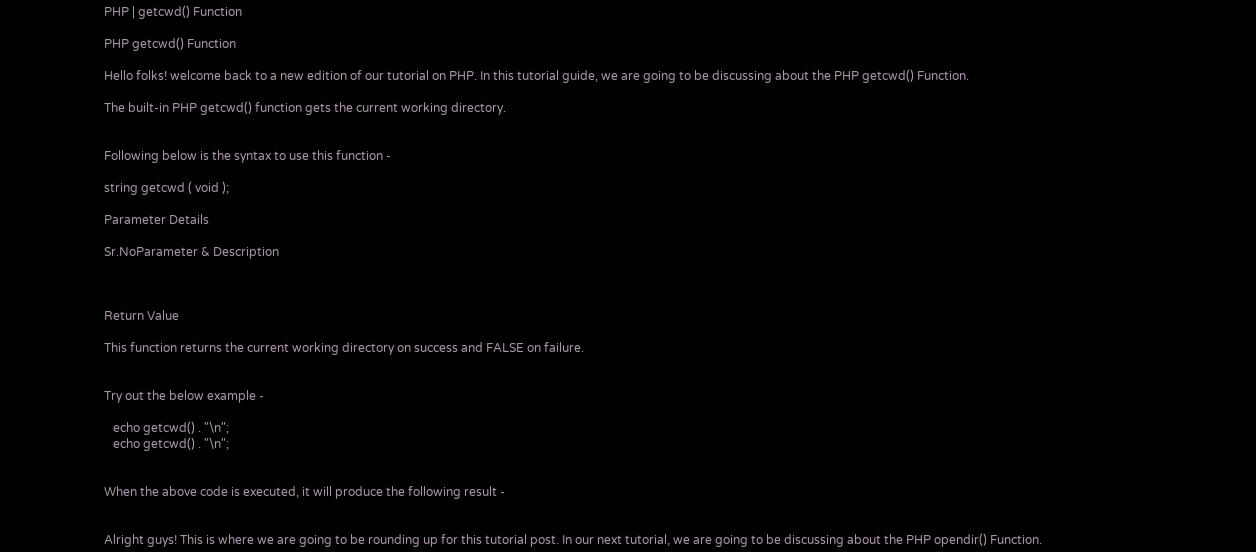PHP | getcwd() Function

PHP getcwd() Function

Hello folks! welcome back to a new edition of our tutorial on PHP. In this tutorial guide, we are going to be discussing about the PHP getcwd() Function.

The built-in PHP getcwd() function gets the current working directory.


Following below is the syntax to use this function -

string getcwd ( void );

Parameter Details

Sr.NoParameter & Description



Return Value

This function returns the current working directory on success and FALSE on failure.


Try out the below example -

   echo getcwd() . "\n";
   echo getcwd() . "\n";


When the above code is executed, it will produce the following result -


Alright guys! This is where we are going to be rounding up for this tutorial post. In our next tutorial, we are going to be discussing about the PHP opendir() Function.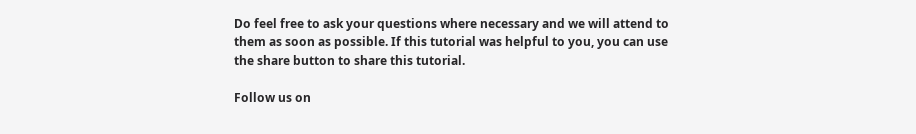Do feel free to ask your questions where necessary and we will attend to them as soon as possible. If this tutorial was helpful to you, you can use the share button to share this tutorial.

Follow us on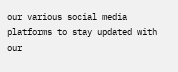our various social media platforms to stay updated with our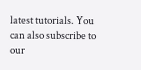latest tutorials. You can also subscribe to our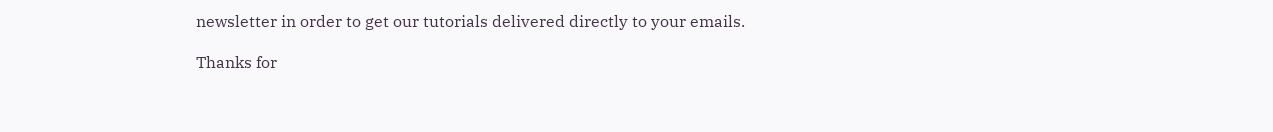newsletter in order to get our tutorials delivered directly to your emails.

Thanks for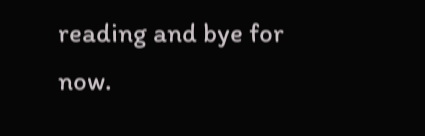reading and bye for now.